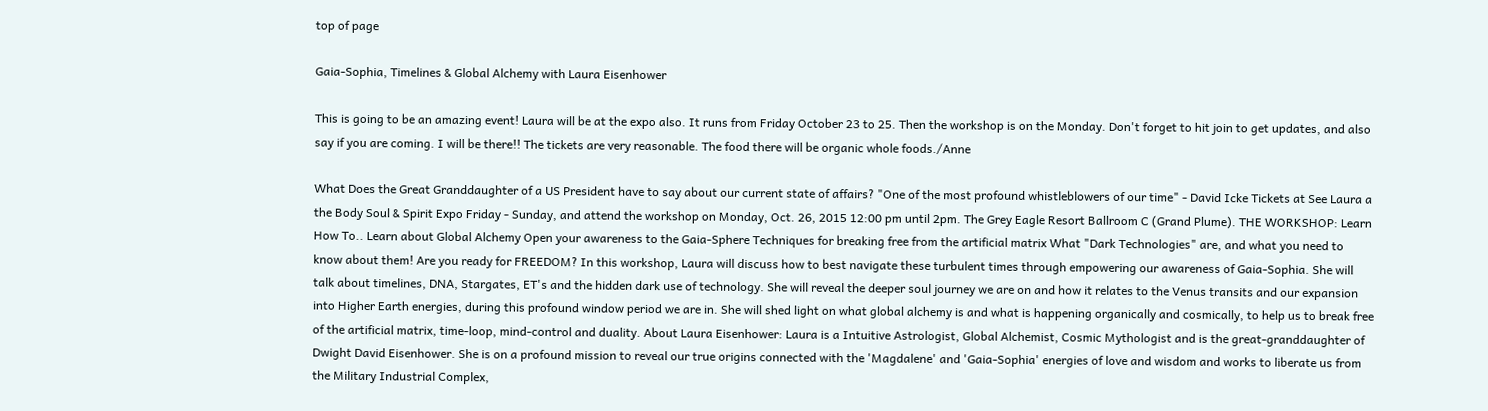top of page

Gaia-Sophia, Timelines & Global Alchemy with Laura Eisenhower

This is going to be an amazing event! Laura will be at the expo also. It runs from Friday October 23 to 25. Then the workshop is on the Monday. Don't forget to hit join to get updates, and also say if you are coming. I will be there!! The tickets are very reasonable. The food there will be organic whole foods./Anne

What Does the Great Granddaughter of a US President have to say about our current state of affairs? "One of the most profound whistleblowers of our time" - David Icke Tickets at See Laura a the Body Soul & Spirit Expo Friday - Sunday, and attend the workshop on Monday, Oct. 26, 2015 12:00 pm until 2pm. The Grey Eagle Resort Ballroom C (Grand Plume). THE WORKSHOP: Learn How To.. Learn about Global Alchemy Open your awareness to the Gaia-Sphere Techniques for breaking free from the artificial matrix What "Dark Technologies" are, and what you need to know about them! Are you ready for FREEDOM? In this workshop, Laura will discuss how to best navigate these turbulent times through empowering our awareness of Gaia-Sophia. She will talk about timelines, DNA, Stargates, ET's and the hidden dark use of technology. She will reveal the deeper soul journey we are on and how it relates to the Venus transits and our expansion into Higher Earth energies, during this profound window period we are in. She will shed light on what global alchemy is and what is happening organically and cosmically, to help us to break free of the artificial matrix, time-loop, mind-control and duality. About Laura Eisenhower: Laura is a Intuitive Astrologist, Global Alchemist, Cosmic Mythologist and is the great-granddaughter of Dwight David Eisenhower. She is on a profound mission to reveal our true origins connected with the 'Magdalene' and 'Gaia-Sophia' energies of love and wisdom and works to liberate us from the Military Industrial Complex,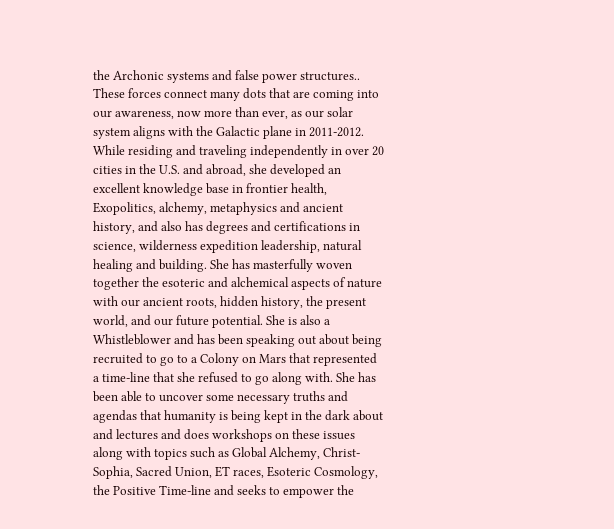the Archonic systems and false power structures.. These forces connect many dots that are coming into our awareness, now more than ever, as our solar system aligns with the Galactic plane in 2011-2012. While residing and traveling independently in over 20 cities in the U.S. and abroad, she developed an excellent knowledge base in frontier health, Exopolitics, alchemy, metaphysics and ancient history, and also has degrees and certifications in science, wilderness expedition leadership, natural healing and building. She has masterfully woven together the esoteric and alchemical aspects of nature with our ancient roots, hidden history, the present world, and our future potential. She is also a Whistleblower and has been speaking out about being recruited to go to a Colony on Mars that represented a time-line that she refused to go along with. She has been able to uncover some necessary truths and agendas that humanity is being kept in the dark about and lectures and does workshops on these issues along with topics such as Global Alchemy, Christ-Sophia, Sacred Union, ET races, Esoteric Cosmology, the Positive Time-line and seeks to empower the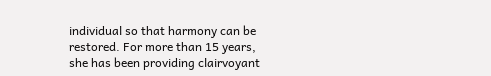individual so that harmony can be restored. For more than 15 years, she has been providing clairvoyant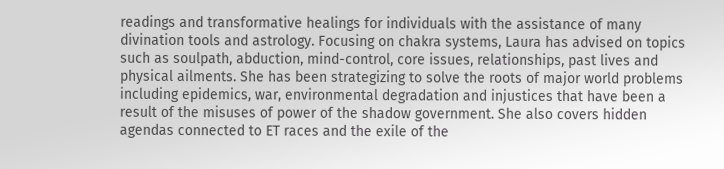readings and transformative healings for individuals with the assistance of many divination tools and astrology. Focusing on chakra systems, Laura has advised on topics such as soulpath, abduction, mind-control, core issues, relationships, past lives and physical ailments. She has been strategizing to solve the roots of major world problems including epidemics, war, environmental degradation and injustices that have been a result of the misuses of power of the shadow government. She also covers hidden agendas connected to ET races and the exile of the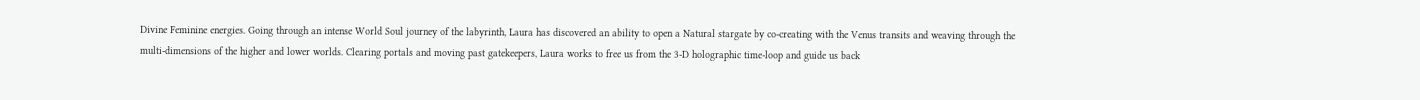Divine Feminine energies. Going through an intense World Soul journey of the labyrinth, Laura has discovered an ability to open a Natural stargate by co-creating with the Venus transits and weaving through the multi-dimensions of the higher and lower worlds. Clearing portals and moving past gatekeepers, Laura works to free us from the 3-D holographic time-loop and guide us back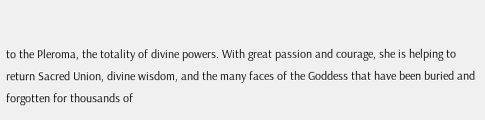to the Pleroma, the totality of divine powers. With great passion and courage, she is helping to return Sacred Union, divine wisdom, and the many faces of the Goddess that have been buried and forgotten for thousands of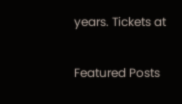years. Tickets at

Featured Posts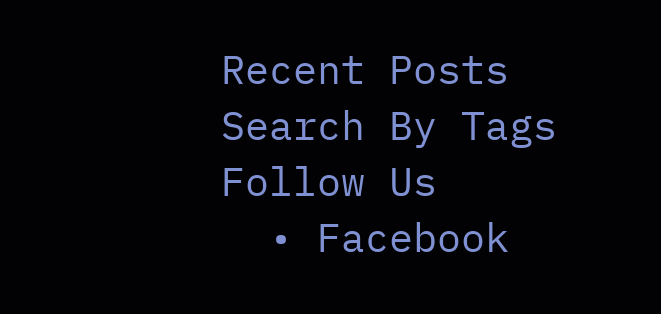Recent Posts
Search By Tags
Follow Us
  • Facebook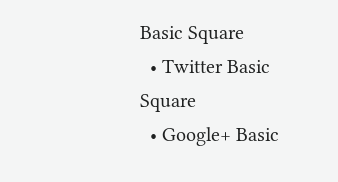Basic Square
  • Twitter Basic Square
  • Google+ Basic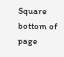Square
bottom of page